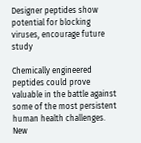Designer peptides show potential for blocking viruses, encourage future study

Chemically engineered peptides could prove valuable in the battle against some of the most persistent human health challenges. New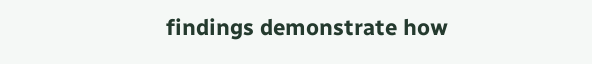findings demonstrate how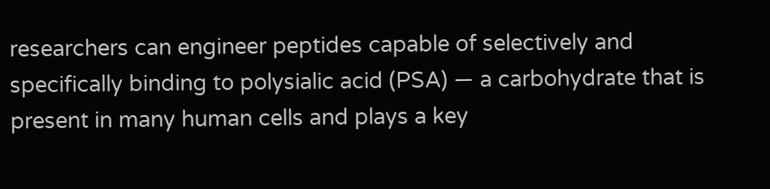researchers can engineer peptides capable of selectively and specifically binding to polysialic acid (PSA) — a carbohydrate that is present in many human cells and plays a key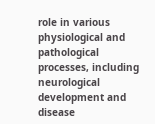role in various physiological and pathological processes, including neurological development and disease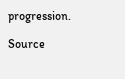progression.

Source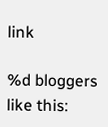link

%d bloggers like this: